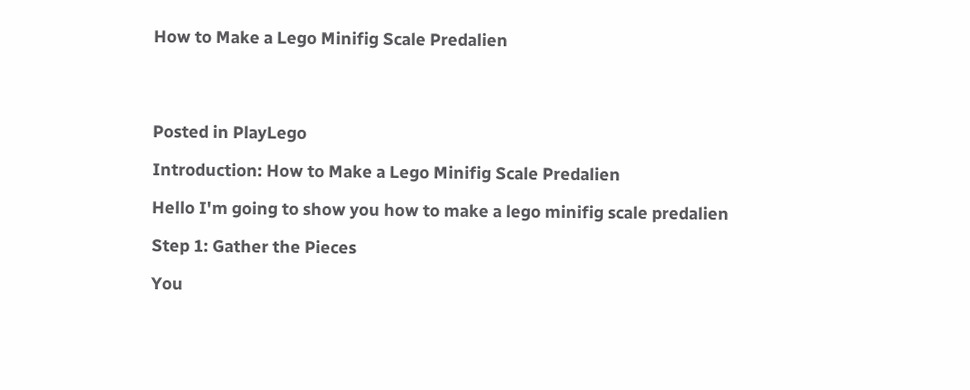How to Make a Lego Minifig Scale Predalien




Posted in PlayLego

Introduction: How to Make a Lego Minifig Scale Predalien

Hello I'm going to show you how to make a lego minifig scale predalien

Step 1: Gather the Pieces

You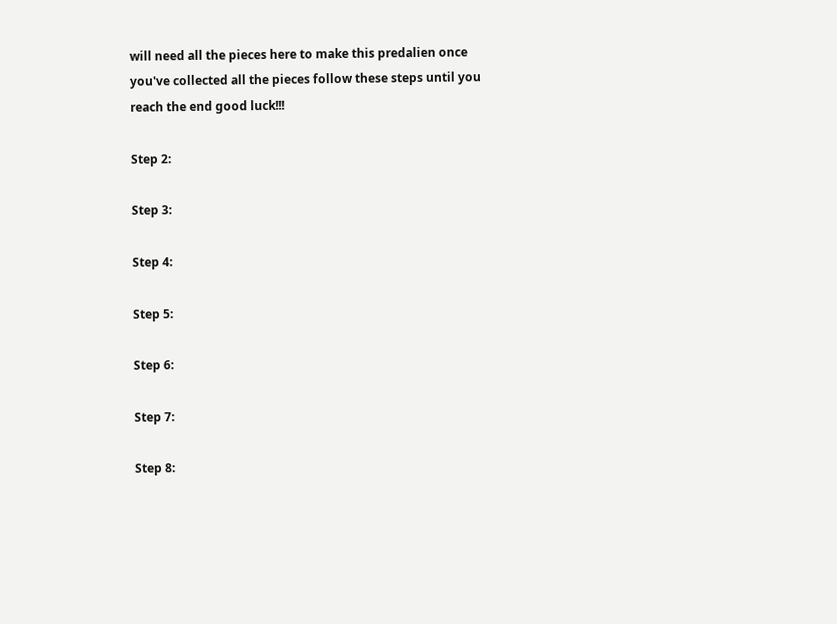will need all the pieces here to make this predalien once you've collected all the pieces follow these steps until you reach the end good luck!!!

Step 2:

Step 3:

Step 4:

Step 5:

Step 6:

Step 7:

Step 8: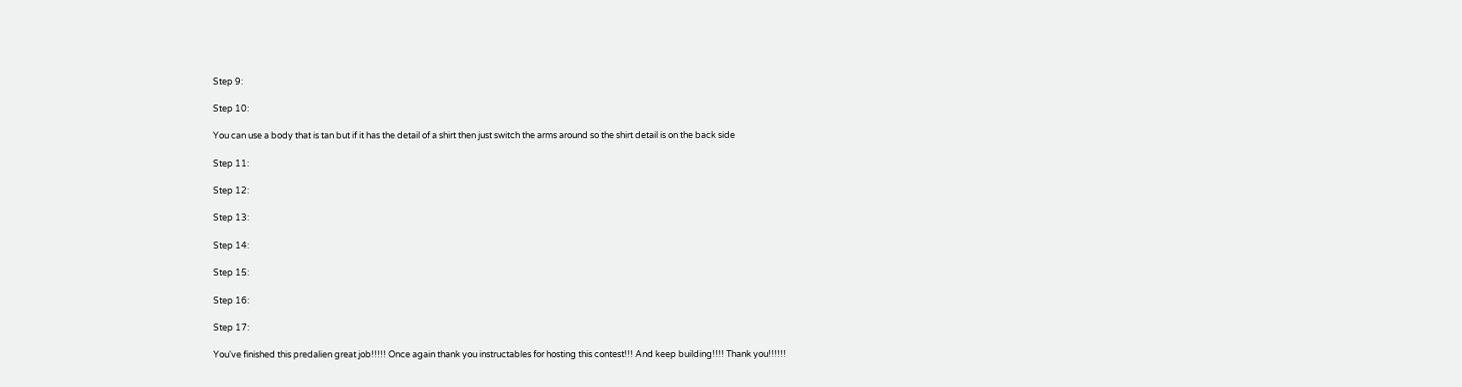Step 9:

Step 10:

You can use a body that is tan but if it has the detail of a shirt then just switch the arms around so the shirt detail is on the back side

Step 11:

Step 12:

Step 13:

Step 14:

Step 15:

Step 16:

Step 17:

You've finished this predalien great job!!!!! Once again thank you instructables for hosting this contest!!! And keep building!!!! Thank you!!!!!!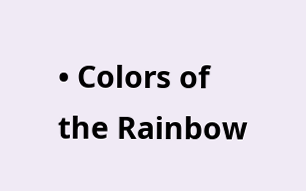• Colors of the Rainbow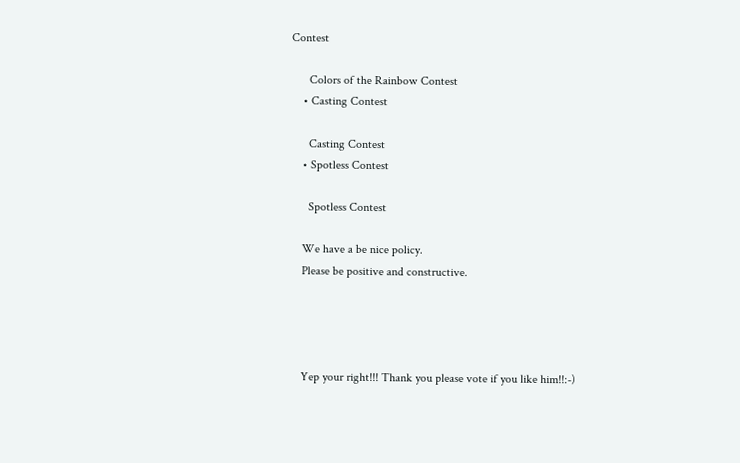Contest

      Colors of the Rainbow Contest
    • Casting Contest

      Casting Contest
    • Spotless Contest

      Spotless Contest

    We have a be nice policy.
    Please be positive and constructive.




    Yep your right!!! Thank you please vote if you like him!!:-)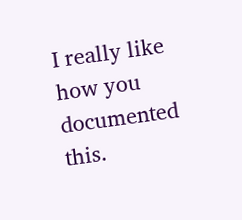I really like how you documented this.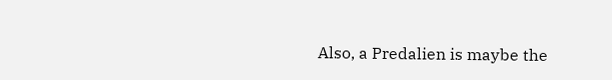Also, a Predalien is maybe the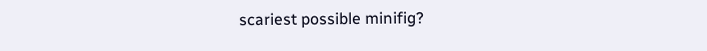scariest possible minifig?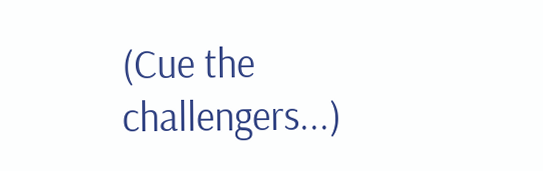(Cue the challengers...)